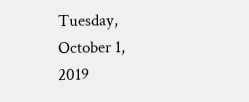Tuesday, October 1, 2019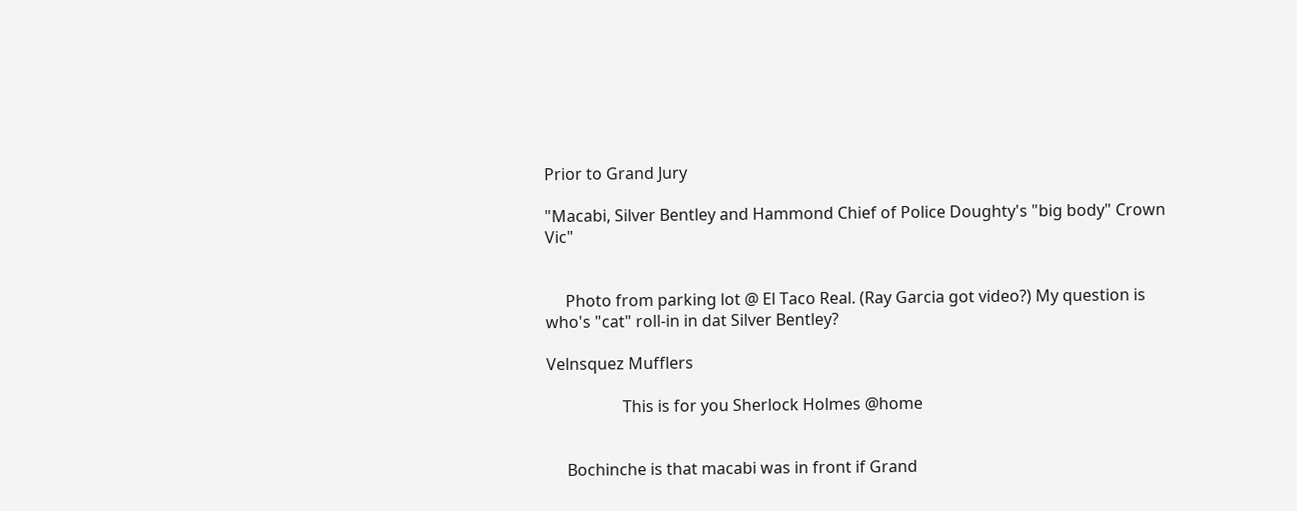Prior to Grand Jury

"Macabi, Silver Bentley and Hammond Chief of Police Doughty's "big body" Crown Vic"


     Photo from parking lot @ El Taco Real. (Ray Garcia got video?) My question is who's "cat" roll-in in dat Silver Bentley?

Velnsquez Mufflers

                   This is for you Sherlock Holmes @home


     Bochinche is that macabi was in front if Grand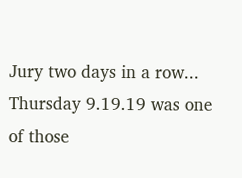Jury two days in a row... Thursday 9.19.19 was one of those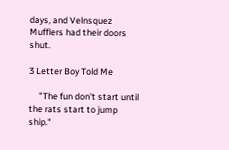days, and Velnsquez Mufflers had their doors shut.

3 Letter Boy Told Me

     "The fun don't start until the rats start to jump ship."